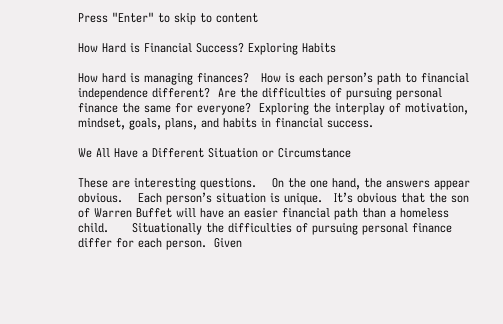Press "Enter" to skip to content

How Hard is Financial Success? Exploring Habits

How hard is managing finances?   How is each person’s path to financial independence different?  Are the difficulties of pursuing personal finance the same for everyone?  Exploring the interplay of motivation, mindset, goals, plans, and habits in financial success.

We All Have a Different Situation or Circumstance

These are interesting questions.    On the one hand, the answers appear obvious.    Each person’s situation is unique.   It’s obvious that the son of Warren Buffet will have an easier financial path than a homeless child.      Situationally the difficulties of pursuing personal finance differ for each person.  Given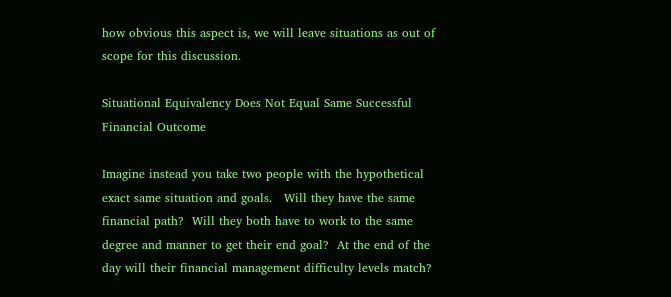how obvious this aspect is, we will leave situations as out of scope for this discussion.

Situational Equivalency Does Not Equal Same Successful Financial Outcome

Imagine instead you take two people with the hypothetical exact same situation and goals.   Will they have the same financial path?  Will they both have to work to the same degree and manner to get their end goal?  At the end of the day will their financial management difficulty levels match?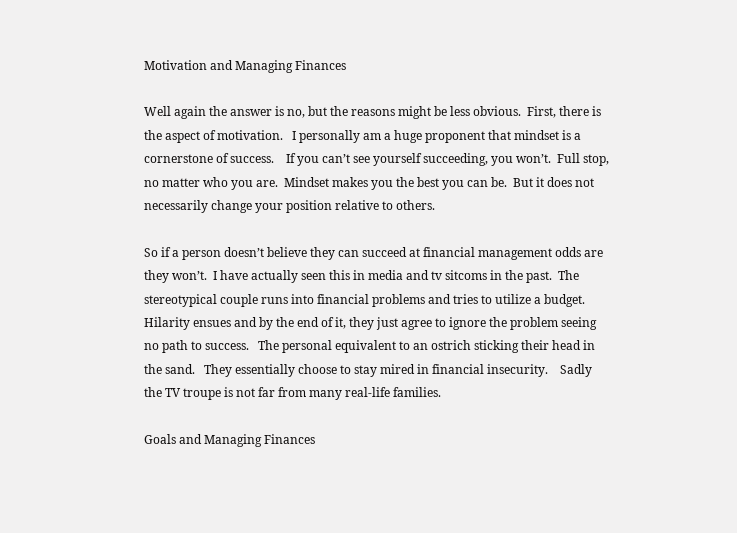Motivation and Managing Finances

Well again the answer is no, but the reasons might be less obvious.  First, there is the aspect of motivation.   I personally am a huge proponent that mindset is a cornerstone of success.    If you can’t see yourself succeeding, you won’t.  Full stop, no matter who you are.  Mindset makes you the best you can be.  But it does not necessarily change your position relative to others.

So if a person doesn’t believe they can succeed at financial management odds are they won’t.  I have actually seen this in media and tv sitcoms in the past.  The stereotypical couple runs into financial problems and tries to utilize a budget.  Hilarity ensues and by the end of it, they just agree to ignore the problem seeing no path to success.   The personal equivalent to an ostrich sticking their head in the sand.   They essentially choose to stay mired in financial insecurity.    Sadly the TV troupe is not far from many real-life families.

Goals and Managing Finances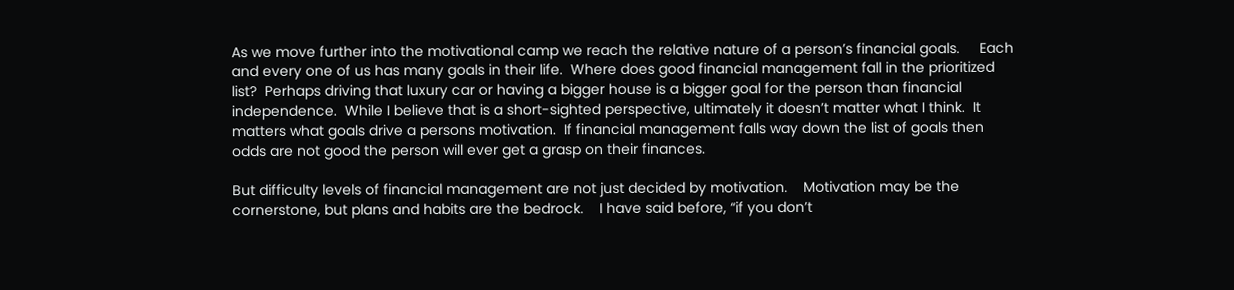As we move further into the motivational camp we reach the relative nature of a person’s financial goals.     Each and every one of us has many goals in their life.  Where does good financial management fall in the prioritized list?  Perhaps driving that luxury car or having a bigger house is a bigger goal for the person than financial independence.  While I believe that is a short-sighted perspective, ultimately it doesn’t matter what I think.  It matters what goals drive a persons motivation.  If financial management falls way down the list of goals then odds are not good the person will ever get a grasp on their finances.

But difficulty levels of financial management are not just decided by motivation.    Motivation may be the cornerstone, but plans and habits are the bedrock.    I have said before, “if you don’t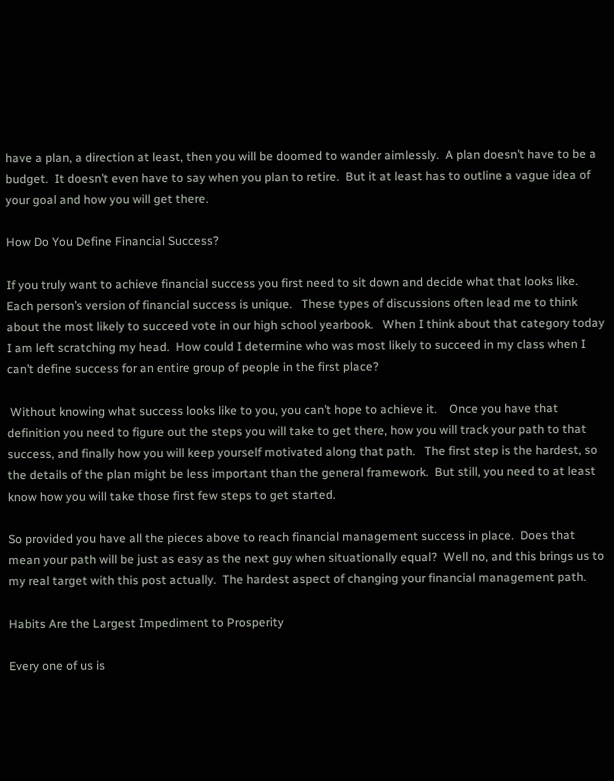have a plan, a direction at least, then you will be doomed to wander aimlessly.  A plan doesn’t have to be a budget.  It doesn’t even have to say when you plan to retire.  But it at least has to outline a vague idea of your goal and how you will get there.

How Do You Define Financial Success?

If you truly want to achieve financial success you first need to sit down and decide what that looks like.  Each person’s version of financial success is unique.   These types of discussions often lead me to think about the most likely to succeed vote in our high school yearbook.   When I think about that category today I am left scratching my head.  How could I determine who was most likely to succeed in my class when I can’t define success for an entire group of people in the first place?

 Without knowing what success looks like to you, you can’t hope to achieve it.    Once you have that definition you need to figure out the steps you will take to get there, how you will track your path to that success, and finally how you will keep yourself motivated along that path.   The first step is the hardest, so the details of the plan might be less important than the general framework.  But still, you need to at least know how you will take those first few steps to get started.

So provided you have all the pieces above to reach financial management success in place.  Does that mean your path will be just as easy as the next guy when situationally equal?  Well no, and this brings us to my real target with this post actually.  The hardest aspect of changing your financial management path.

Habits Are the Largest Impediment to Prosperity

Every one of us is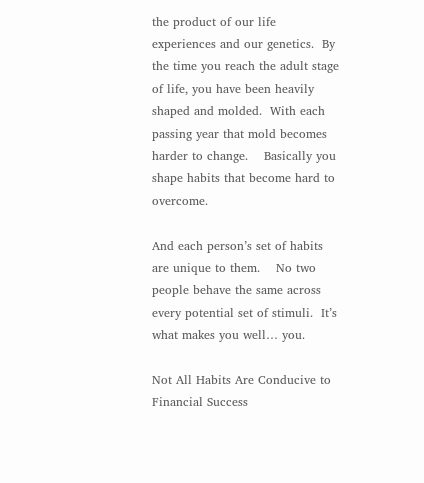the product of our life experiences and our genetics.  By the time you reach the adult stage of life, you have been heavily shaped and molded.  With each passing year that mold becomes harder to change.    Basically you shape habits that become hard to overcome.

And each person’s set of habits are unique to them.    No two people behave the same across every potential set of stimuli.  It’s what makes you well… you.

Not All Habits Are Conducive to Financial Success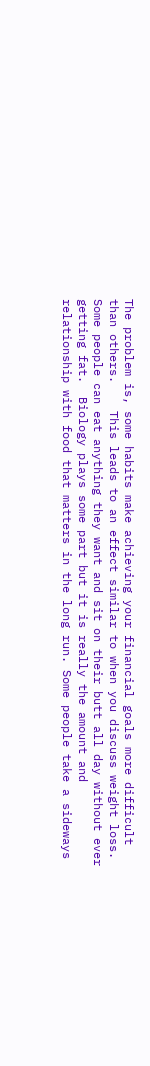The problem is, some habits make achieving your financial goals more difficult than others.    This leads to an effect similar to when you discuss weight loss.  Some people can eat anything they want and sit on their butt all day without ever getting fat.  Biology plays some part but it is really the amount and relationship with food that matters in the long run. Some people take a sideways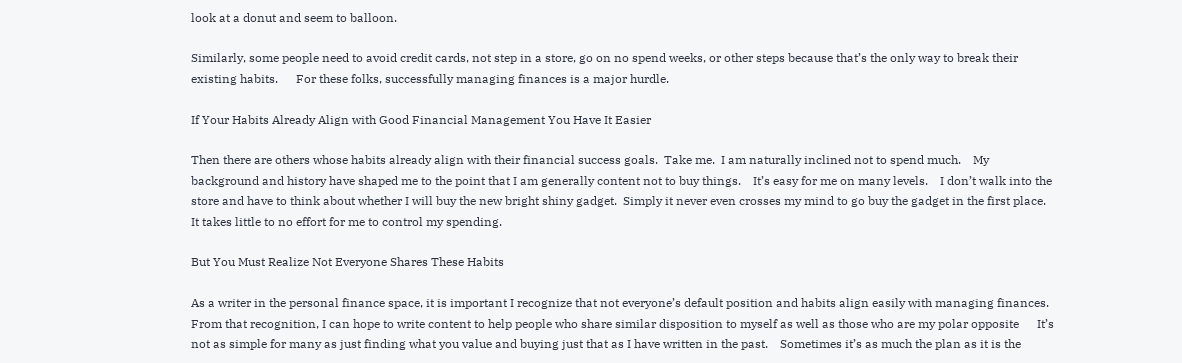look at a donut and seem to balloon.

Similarly, some people need to avoid credit cards, not step in a store, go on no spend weeks, or other steps because that’s the only way to break their existing habits.      For these folks, successfully managing finances is a major hurdle.

If Your Habits Already Align with Good Financial Management You Have It Easier

Then there are others whose habits already align with their financial success goals.  Take me.  I am naturally inclined not to spend much.    My background and history have shaped me to the point that I am generally content not to buy things.    It’s easy for me on many levels.    I don’t walk into the store and have to think about whether I will buy the new bright shiny gadget.  Simply it never even crosses my mind to go buy the gadget in the first place.    It takes little to no effort for me to control my spending.

But You Must Realize Not Everyone Shares These Habits

As a writer in the personal finance space, it is important I recognize that not everyone’s default position and habits align easily with managing finances.    From that recognition, I can hope to write content to help people who share similar disposition to myself as well as those who are my polar opposite      It’s not as simple for many as just finding what you value and buying just that as I have written in the past.    Sometimes it’s as much the plan as it is the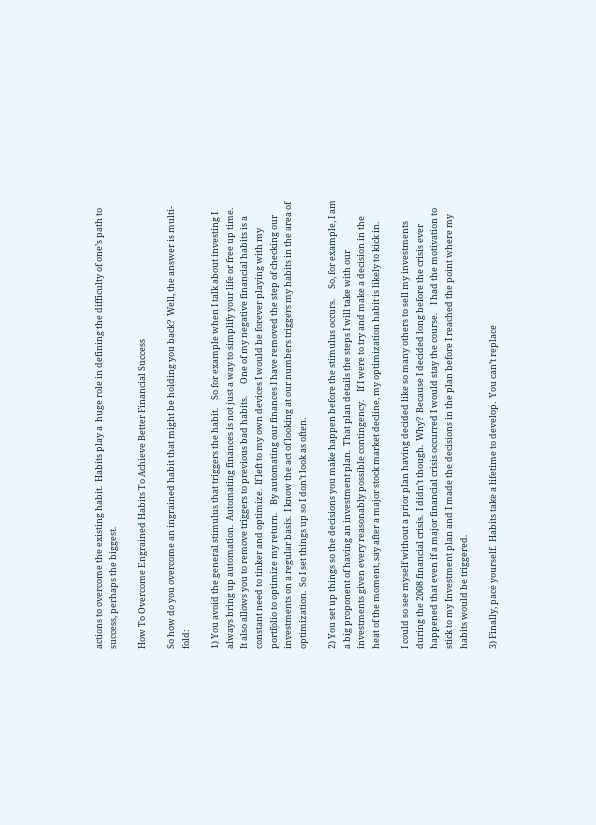actions to overcome the existing habit.  Habits play a  huge role in defining the difficulty of one’s path to success, perhaps the biggest.

How To Overcome Engrained Habits To Achieve Better Financial Success

So how do you overcome an ingrained habit that might be holding you back?  Well, the answer is multi-fold:

1) You avoid the general stimulus that triggers the habit.    So for example when I talk about investing I always bring up automation.  Automating finances is not just a way to simplify your life or free up time.  It also allows you to remove triggers to previous bad habits.      One of my negative financial habits is a constant need to tinker and optimize.  If left to my own devices I would be forever playing with my portfolio to optimize my return.    By automating our finances I have removed the step of checking our investments on a regular basis.  I know the act of looking at our numbers triggers my habits in the area of optimization.  So I set things up so I don’t look as often.

2) You set up things so the decisions you make happen before the stimulus occurs.     So, for example, I am a big proponent of having an investment plan.  That plan details the steps I will take with our investments given every reasonably possible contingency.    If I were to try and make a decision in the heat of the moment, say after a major stock market decline, my optimization habit is likely to kick in.

I could so see myself without a prior plan having decided like so many others to sell my investments during the 2008 financial crisis.  I didn’t though.  Why?  Because I decided long before the crisis ever happened that even if a major financial crisis occurred I would stay the course.    I had the motivation to stick to my Investment plan and I made the decisions in the plan before I reached the point where my habits would be triggered.

3) Finally, pace yourself.  Habits take a lifetime to develop.  You can’t replace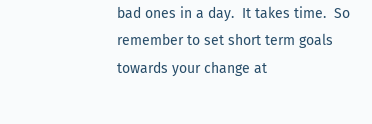bad ones in a day.  It takes time.  So remember to set short term goals towards your change at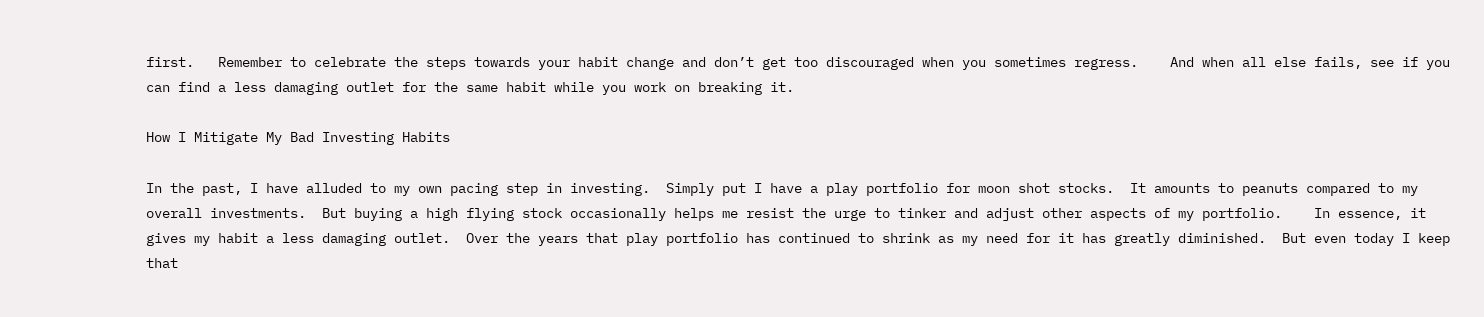first.   Remember to celebrate the steps towards your habit change and don’t get too discouraged when you sometimes regress.    And when all else fails, see if you can find a less damaging outlet for the same habit while you work on breaking it.

How I Mitigate My Bad Investing Habits

In the past, I have alluded to my own pacing step in investing.  Simply put I have a play portfolio for moon shot stocks.  It amounts to peanuts compared to my overall investments.  But buying a high flying stock occasionally helps me resist the urge to tinker and adjust other aspects of my portfolio.    In essence, it gives my habit a less damaging outlet.  Over the years that play portfolio has continued to shrink as my need for it has greatly diminished.  But even today I keep that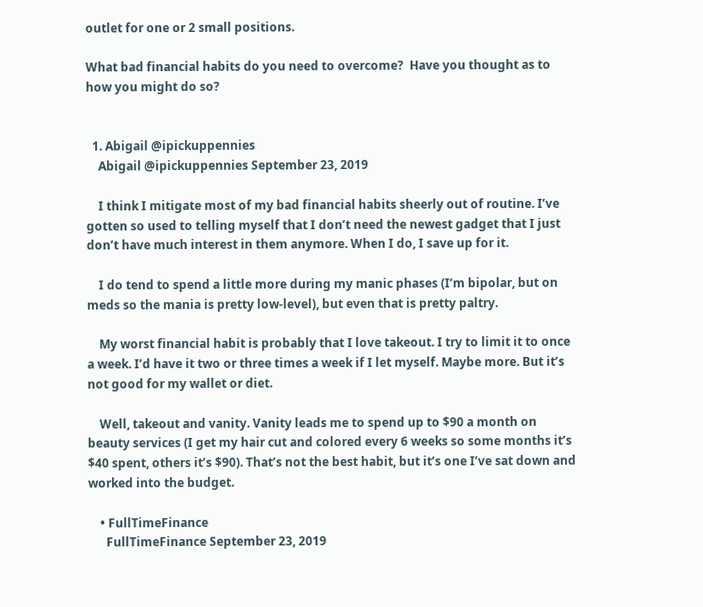outlet for one or 2 small positions.

What bad financial habits do you need to overcome?  Have you thought as to how you might do so?


  1. Abigail @ipickuppennies
    Abigail @ipickuppennies September 23, 2019

    I think I mitigate most of my bad financial habits sheerly out of routine. I’ve gotten so used to telling myself that I don’t need the newest gadget that I just don’t have much interest in them anymore. When I do, I save up for it.

    I do tend to spend a little more during my manic phases (I’m bipolar, but on meds so the mania is pretty low-level), but even that is pretty paltry.

    My worst financial habit is probably that I love takeout. I try to limit it to once a week. I’d have it two or three times a week if I let myself. Maybe more. But it’s not good for my wallet or diet.

    Well, takeout and vanity. Vanity leads me to spend up to $90 a month on beauty services (I get my hair cut and colored every 6 weeks so some months it’s $40 spent, others it’s $90). That’s not the best habit, but it’s one I’ve sat down and worked into the budget.

    • FullTimeFinance
      FullTimeFinance September 23, 2019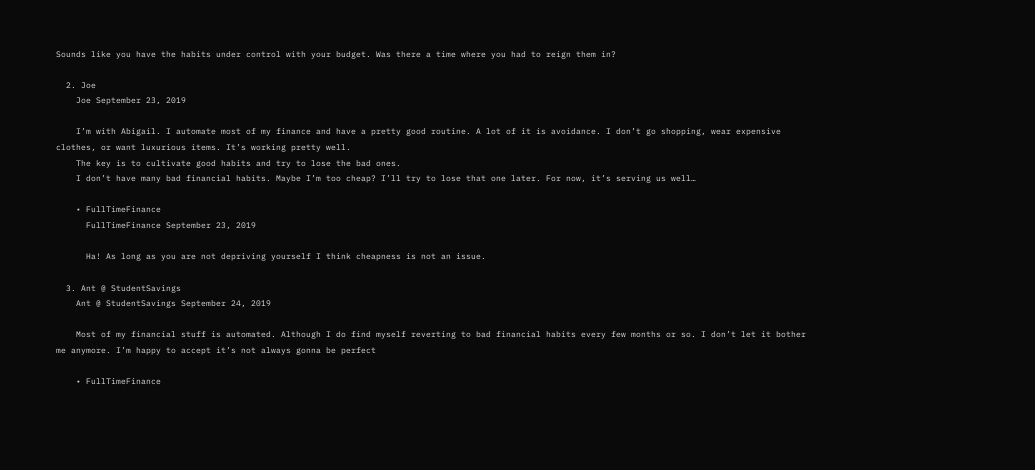Sounds like you have the habits under control with your budget. Was there a time where you had to reign them in?

  2. Joe
    Joe September 23, 2019

    I’m with Abigail. I automate most of my finance and have a pretty good routine. A lot of it is avoidance. I don’t go shopping, wear expensive clothes, or want luxurious items. It’s working pretty well.
    The key is to cultivate good habits and try to lose the bad ones.
    I don’t have many bad financial habits. Maybe I’m too cheap? I’ll try to lose that one later. For now, it’s serving us well…

    • FullTimeFinance
      FullTimeFinance September 23, 2019

      Ha! As long as you are not depriving yourself I think cheapness is not an issue.

  3. Ant @ StudentSavings
    Ant @ StudentSavings September 24, 2019

    Most of my financial stuff is automated. Although I do find myself reverting to bad financial habits every few months or so. I don’t let it bother me anymore. I’m happy to accept it’s not always gonna be perfect

    • FullTimeFinance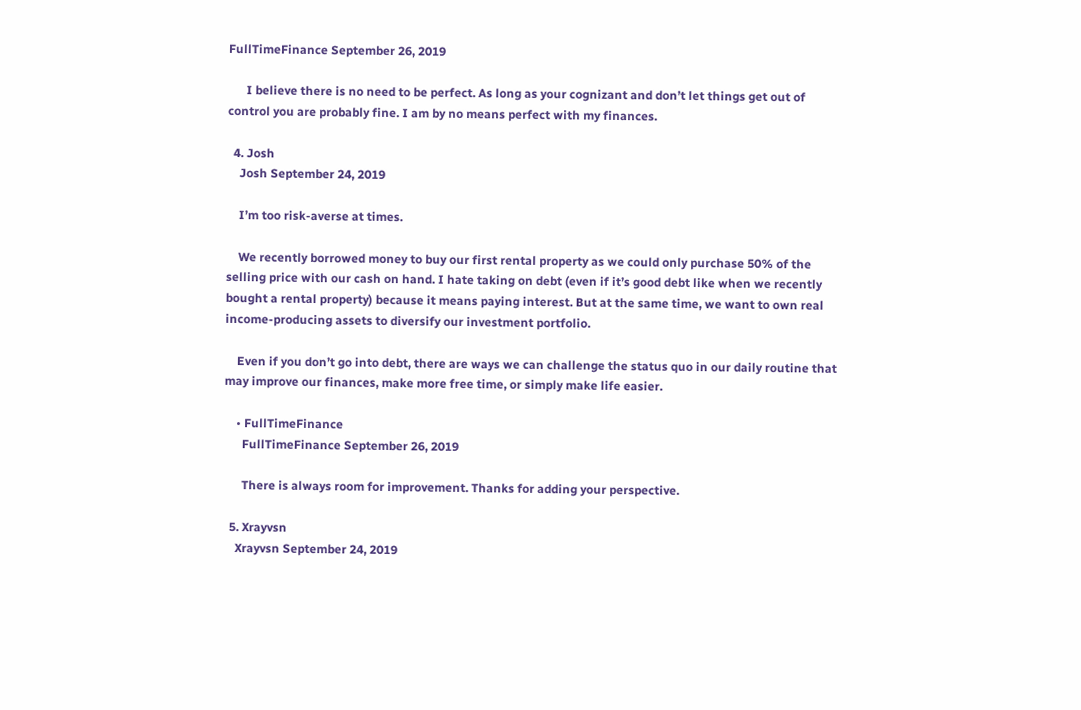FullTimeFinance September 26, 2019

      I believe there is no need to be perfect. As long as your cognizant and don’t let things get out of control you are probably fine. I am by no means perfect with my finances.

  4. Josh
    Josh September 24, 2019

    I’m too risk-averse at times.

    We recently borrowed money to buy our first rental property as we could only purchase 50% of the selling price with our cash on hand. I hate taking on debt (even if it’s good debt like when we recently bought a rental property) because it means paying interest. But at the same time, we want to own real income-producing assets to diversify our investment portfolio.

    Even if you don’t go into debt, there are ways we can challenge the status quo in our daily routine that may improve our finances, make more free time, or simply make life easier.

    • FullTimeFinance
      FullTimeFinance September 26, 2019

      There is always room for improvement. Thanks for adding your perspective.

  5. Xrayvsn
    Xrayvsn September 24, 2019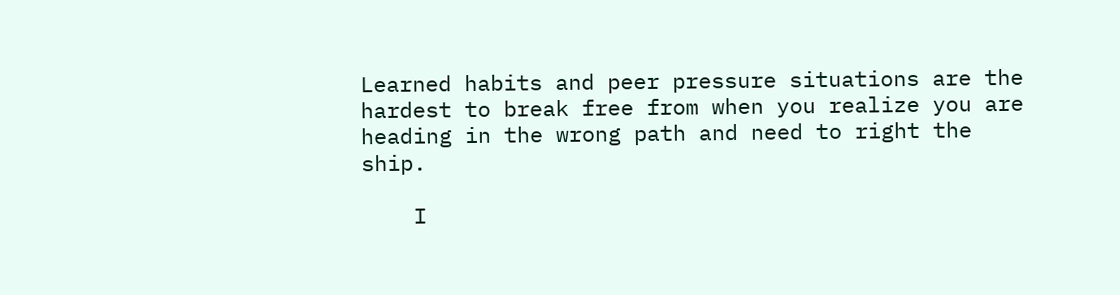Learned habits and peer pressure situations are the hardest to break free from when you realize you are heading in the wrong path and need to right the ship.

    I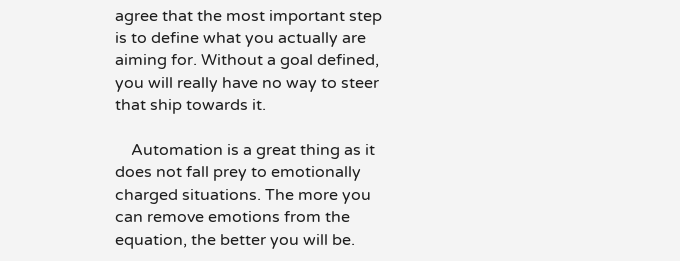agree that the most important step is to define what you actually are aiming for. Without a goal defined, you will really have no way to steer that ship towards it.

    Automation is a great thing as it does not fall prey to emotionally charged situations. The more you can remove emotions from the equation, the better you will be.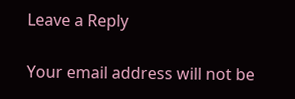Leave a Reply

Your email address will not be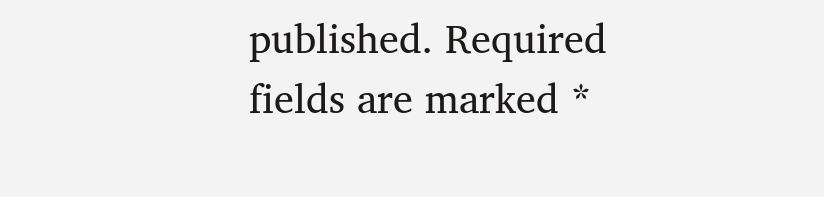published. Required fields are marked *